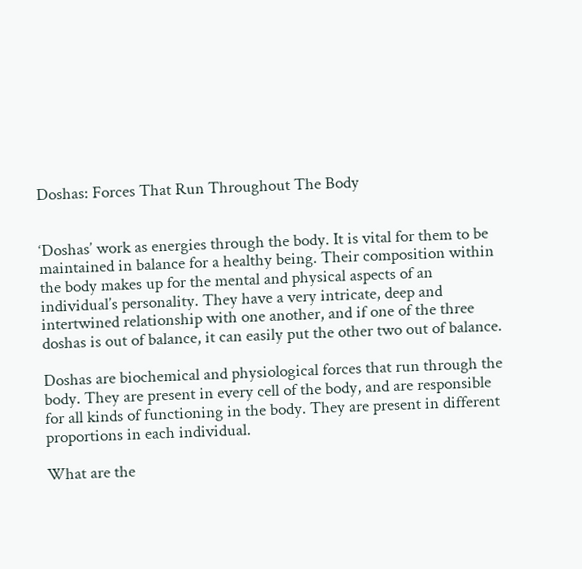Doshas: Forces That Run Throughout The Body


‘Doshas’ work as energies through the body. It is vital for them to be maintained in balance for a healthy being. Their composition within the body makes up for the mental and physical aspects of an individual’s personality. They have a very intricate, deep and intertwined relationship with one another, and if one of the three doshas is out of balance, it can easily put the other two out of balance.

Doshas are biochemical and physiological forces that run through the body. They are present in every cell of the body, and are responsible for all kinds of functioning in the body. They are present in different proportions in each individual.

What are the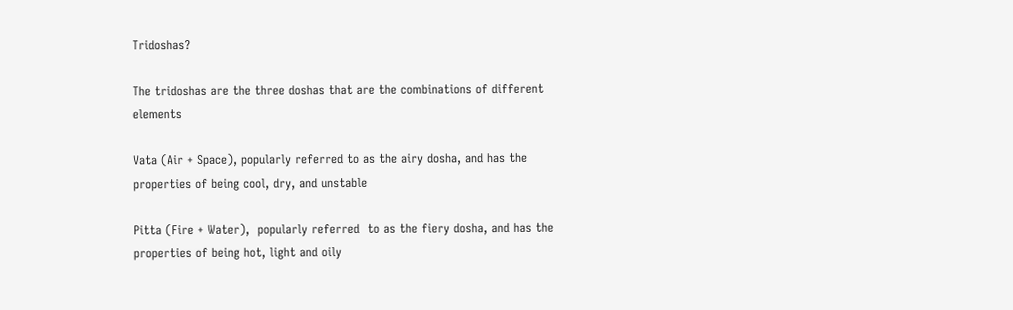Tridoshas?

The tridoshas are the three doshas that are the combinations of different elements

Vata (Air + Space), popularly referred to as the airy dosha, and has the properties of being cool, dry, and unstable

Pitta (Fire + Water),  popularly referred  to as the fiery dosha, and has the properties of being hot, light and oily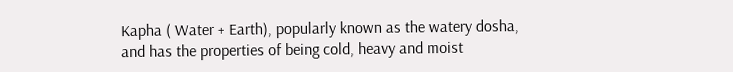Kapha ( Water + Earth), popularly known as the watery dosha, and has the properties of being cold, heavy and moist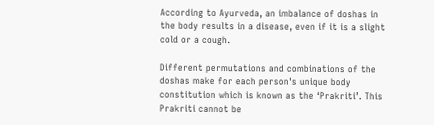According to Ayurveda, an imbalance of doshas in the body results in a disease, even if it is a slight cold or a cough.

Different permutations and combinations of the doshas make for each person's unique body constitution which is known as the ‘Prakriti’. This Prakriti cannot be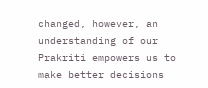changed, however, an understanding of our Prakriti empowers us to make better decisions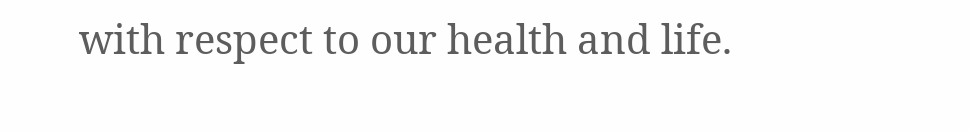with respect to our health and life.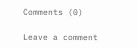Comments (0)

Leave a comment